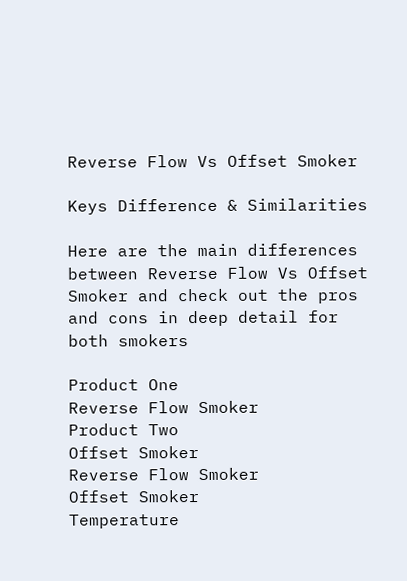Reverse Flow Vs Offset Smoker

Keys Difference & Similarities

Here are the main differences between Reverse Flow Vs Offset Smoker and check out the pros and cons in deep detail for both smokers

Product One
Reverse Flow Smoker
Product Two
Offset Smoker
Reverse Flow Smoker
Offset Smoker
Temperature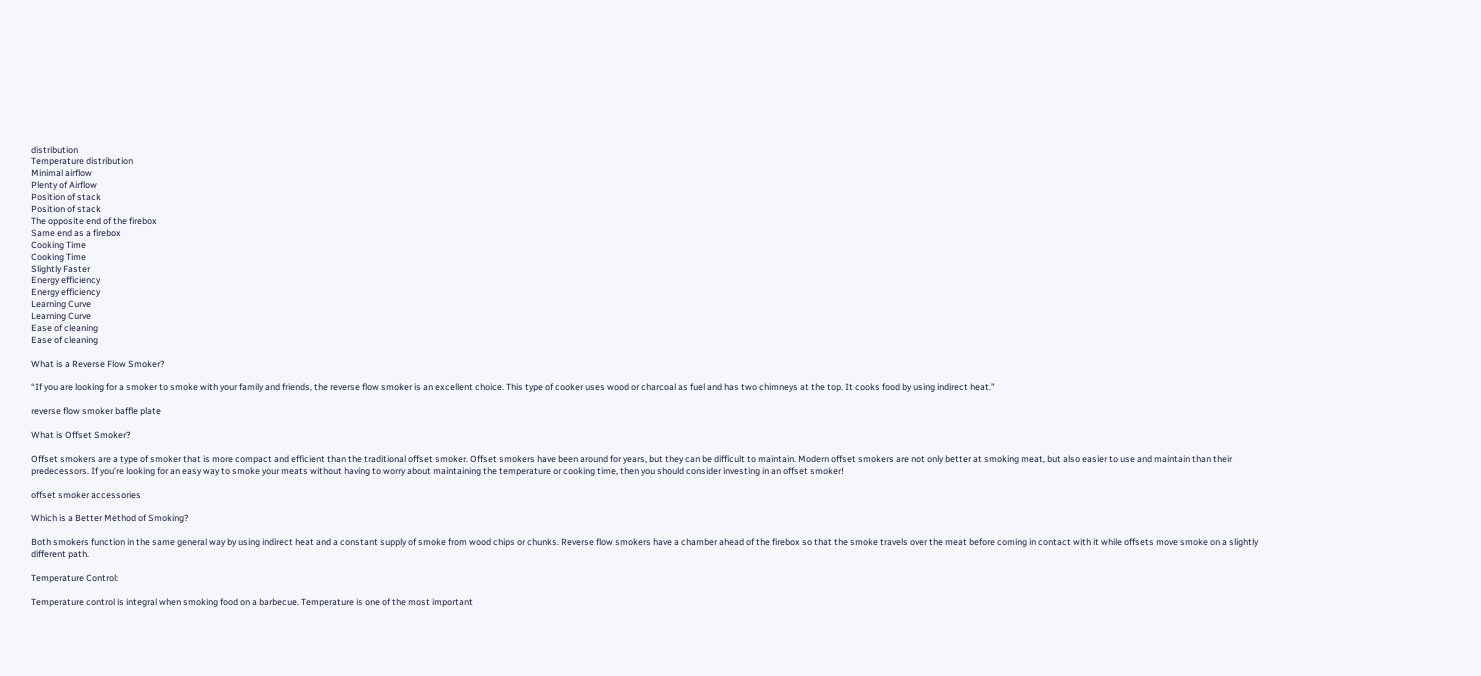distribution
Temperature distribution
Minimal airflow
Plenty of Airflow
Position of stack
Position of stack
The opposite end of the firebox
Same end as a firebox
Cooking Time
Cooking Time
Slightly Faster
Energy efficiency
Energy efficiency
Learning Curve
Learning Curve
Ease of cleaning
Ease of cleaning

What is a Reverse Flow Smoker?

“If you are looking for a smoker to smoke with your family and friends, the reverse flow smoker is an excellent choice. This type of cooker uses wood or charcoal as fuel and has two chimneys at the top. It cooks food by using indirect heat.”

reverse flow smoker baffle plate

What is Offset Smoker?

Offset smokers are a type of smoker that is more compact and efficient than the traditional offset smoker. Offset smokers have been around for years, but they can be difficult to maintain. Modern offset smokers are not only better at smoking meat, but also easier to use and maintain than their predecessors. If you’re looking for an easy way to smoke your meats without having to worry about maintaining the temperature or cooking time, then you should consider investing in an offset smoker!

offset smoker accessories

Which is a Better Method of Smoking?

Both smokers function in the same general way by using indirect heat and a constant supply of smoke from wood chips or chunks. Reverse flow smokers have a chamber ahead of the firebox so that the smoke travels over the meat before coming in contact with it while offsets move smoke on a slightly different path.

Temperature Control:

Temperature control is integral when smoking food on a barbecue. Temperature is one of the most important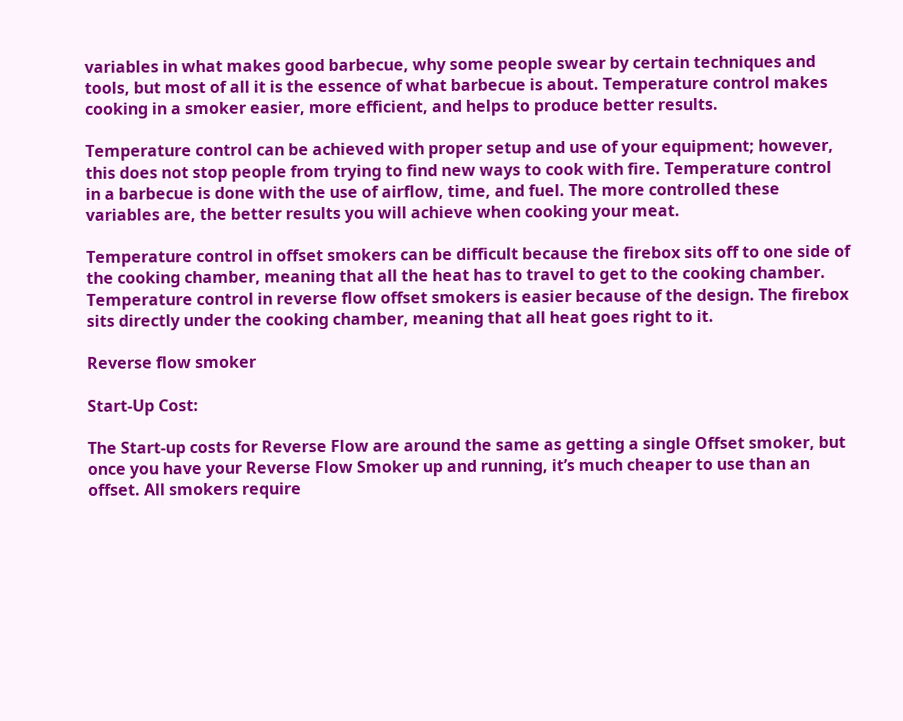variables in what makes good barbecue, why some people swear by certain techniques and tools, but most of all it is the essence of what barbecue is about. Temperature control makes cooking in a smoker easier, more efficient, and helps to produce better results.

Temperature control can be achieved with proper setup and use of your equipment; however, this does not stop people from trying to find new ways to cook with fire. Temperature control in a barbecue is done with the use of airflow, time, and fuel. The more controlled these variables are, the better results you will achieve when cooking your meat.

Temperature control in offset smokers can be difficult because the firebox sits off to one side of the cooking chamber, meaning that all the heat has to travel to get to the cooking chamber. Temperature control in reverse flow offset smokers is easier because of the design. The firebox sits directly under the cooking chamber, meaning that all heat goes right to it.

Reverse flow smoker

Start-Up Cost:

The Start-up costs for Reverse Flow are around the same as getting a single Offset smoker, but once you have your Reverse Flow Smoker up and running, it’s much cheaper to use than an offset. All smokers require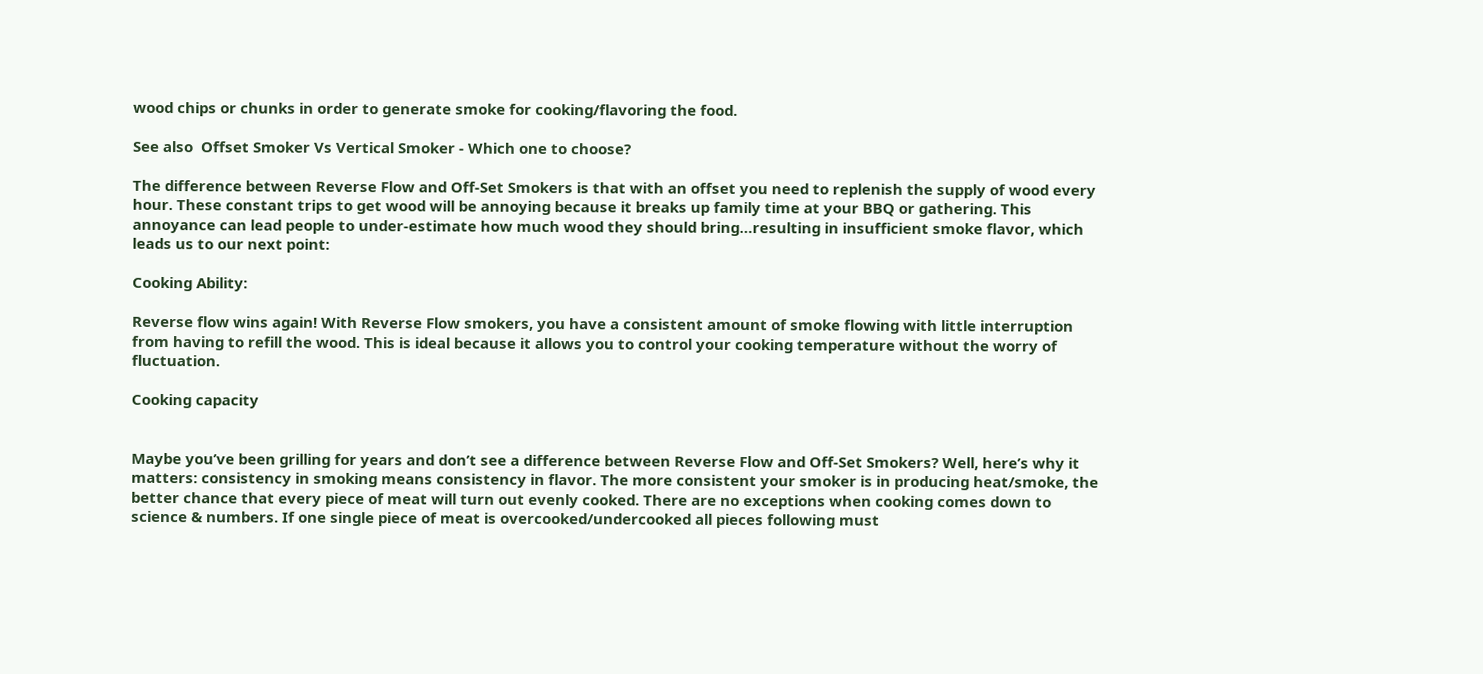wood chips or chunks in order to generate smoke for cooking/flavoring the food.

See also  Offset Smoker Vs Vertical Smoker - Which one to choose?

The difference between Reverse Flow and Off-Set Smokers is that with an offset you need to replenish the supply of wood every hour. These constant trips to get wood will be annoying because it breaks up family time at your BBQ or gathering. This annoyance can lead people to under-estimate how much wood they should bring…resulting in insufficient smoke flavor, which leads us to our next point:

Cooking Ability:

Reverse flow wins again! With Reverse Flow smokers, you have a consistent amount of smoke flowing with little interruption from having to refill the wood. This is ideal because it allows you to control your cooking temperature without the worry of fluctuation.

Cooking capacity


Maybe you’ve been grilling for years and don’t see a difference between Reverse Flow and Off-Set Smokers? Well, here’s why it matters: consistency in smoking means consistency in flavor. The more consistent your smoker is in producing heat/smoke, the better chance that every piece of meat will turn out evenly cooked. There are no exceptions when cooking comes down to science & numbers. If one single piece of meat is overcooked/undercooked all pieces following must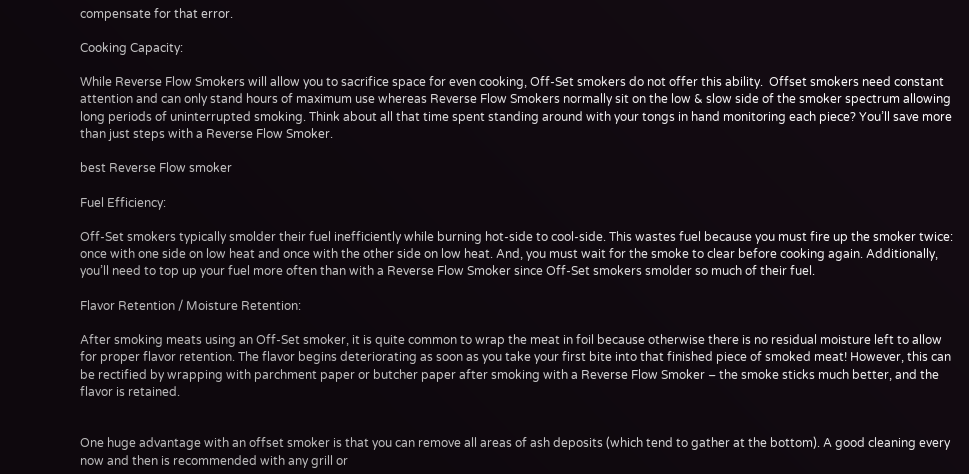compensate for that error.

Cooking Capacity:

While Reverse Flow Smokers will allow you to sacrifice space for even cooking, Off-Set smokers do not offer this ability.  Offset smokers need constant attention and can only stand hours of maximum use whereas Reverse Flow Smokers normally sit on the low & slow side of the smoker spectrum allowing long periods of uninterrupted smoking. Think about all that time spent standing around with your tongs in hand monitoring each piece? You’ll save more than just steps with a Reverse Flow Smoker.

best Reverse Flow smoker

Fuel Efficiency:

Off-Set smokers typically smolder their fuel inefficiently while burning hot-side to cool-side. This wastes fuel because you must fire up the smoker twice: once with one side on low heat and once with the other side on low heat. And, you must wait for the smoke to clear before cooking again. Additionally, you’ll need to top up your fuel more often than with a Reverse Flow Smoker since Off-Set smokers smolder so much of their fuel.

Flavor Retention / Moisture Retention:

After smoking meats using an Off-Set smoker, it is quite common to wrap the meat in foil because otherwise there is no residual moisture left to allow for proper flavor retention. The flavor begins deteriorating as soon as you take your first bite into that finished piece of smoked meat! However, this can be rectified by wrapping with parchment paper or butcher paper after smoking with a Reverse Flow Smoker – the smoke sticks much better, and the flavor is retained.


One huge advantage with an offset smoker is that you can remove all areas of ash deposits (which tend to gather at the bottom). A good cleaning every now and then is recommended with any grill or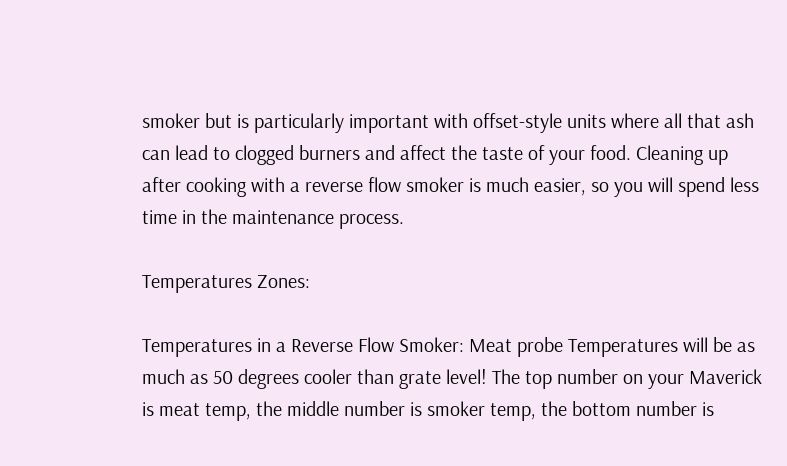smoker but is particularly important with offset-style units where all that ash can lead to clogged burners and affect the taste of your food. Cleaning up after cooking with a reverse flow smoker is much easier, so you will spend less time in the maintenance process.

Temperatures Zones:

Temperatures in a Reverse Flow Smoker: Meat probe Temperatures will be as much as 50 degrees cooler than grate level! The top number on your Maverick is meat temp, the middle number is smoker temp, the bottom number is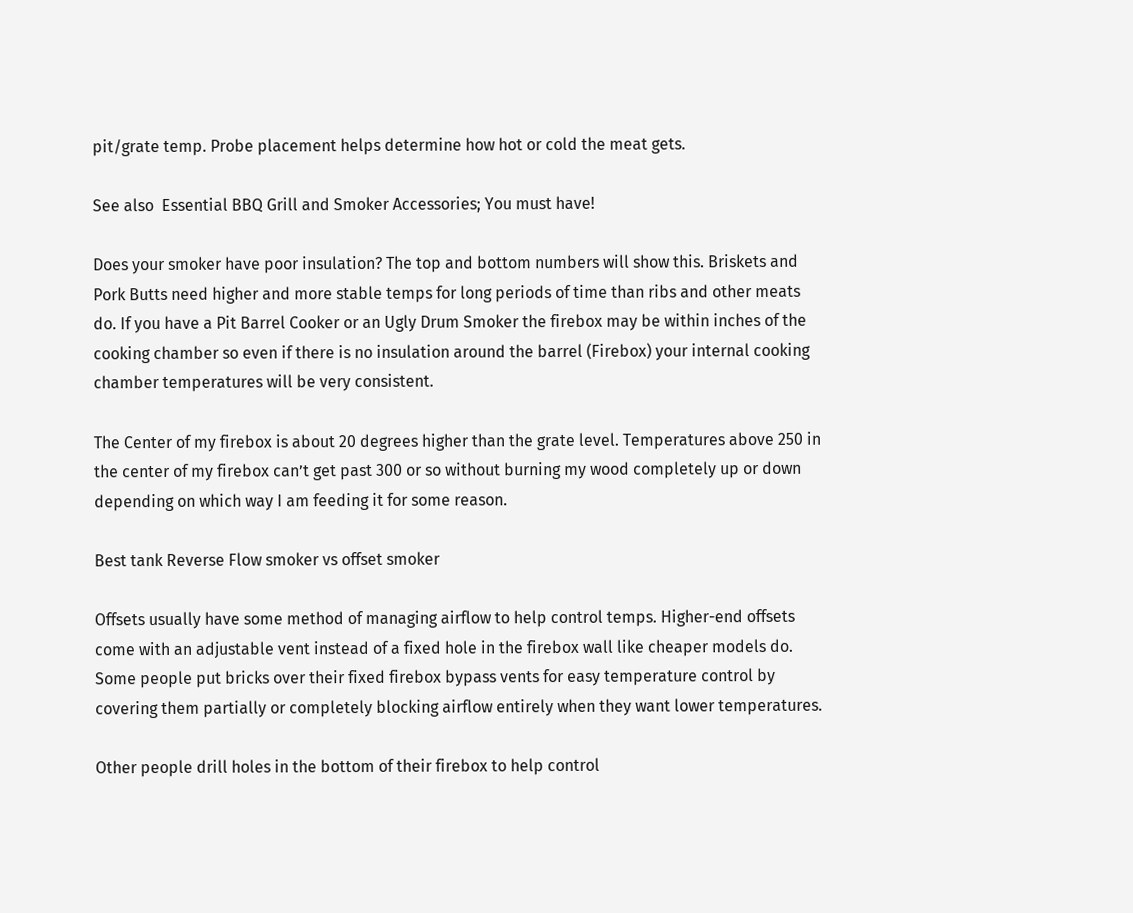pit/grate temp. Probe placement helps determine how hot or cold the meat gets.

See also  Essential BBQ Grill and Smoker Accessories; You must have!

Does your smoker have poor insulation? The top and bottom numbers will show this. Briskets and Pork Butts need higher and more stable temps for long periods of time than ribs and other meats do. If you have a Pit Barrel Cooker or an Ugly Drum Smoker the firebox may be within inches of the cooking chamber so even if there is no insulation around the barrel (Firebox) your internal cooking chamber temperatures will be very consistent.

The Center of my firebox is about 20 degrees higher than the grate level. Temperatures above 250 in the center of my firebox can’t get past 300 or so without burning my wood completely up or down depending on which way I am feeding it for some reason.

Best tank Reverse Flow smoker vs offset smoker

Offsets usually have some method of managing airflow to help control temps. Higher-end offsets come with an adjustable vent instead of a fixed hole in the firebox wall like cheaper models do. Some people put bricks over their fixed firebox bypass vents for easy temperature control by covering them partially or completely blocking airflow entirely when they want lower temperatures.

Other people drill holes in the bottom of their firebox to help control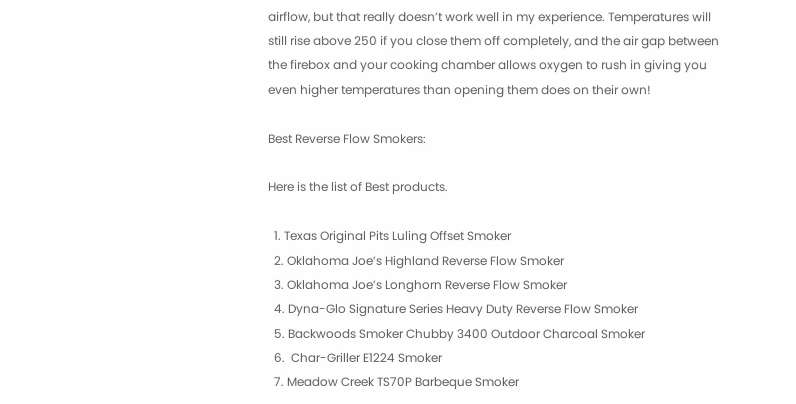airflow, but that really doesn’t work well in my experience. Temperatures will still rise above 250 if you close them off completely, and the air gap between the firebox and your cooking chamber allows oxygen to rush in giving you even higher temperatures than opening them does on their own!

Best Reverse Flow Smokers:

Here is the list of Best products.

  1. Texas Original Pits Luling Offset Smoker
  2. Oklahoma Joe’s Highland Reverse Flow Smoker
  3. Oklahoma Joe’s Longhorn Reverse Flow Smoker
  4. Dyna-Glo Signature Series Heavy Duty Reverse Flow Smoker
  5. Backwoods Smoker Chubby 3400 Outdoor Charcoal Smoker
  6.  Char-Griller E1224 Smoker
  7. Meadow Creek TS70P Barbeque Smoker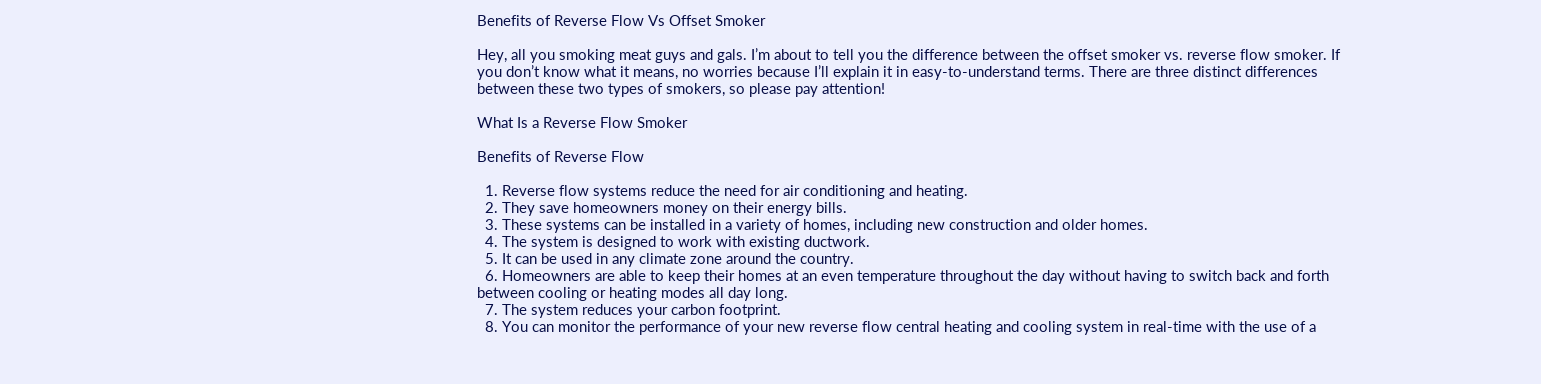Benefits of Reverse Flow Vs Offset Smoker

Hey, all you smoking meat guys and gals. I’m about to tell you the difference between the offset smoker vs. reverse flow smoker. If you don’t know what it means, no worries because I’ll explain it in easy-to-understand terms. There are three distinct differences between these two types of smokers, so please pay attention!

What Is a Reverse Flow Smoker

Benefits of Reverse Flow

  1. Reverse flow systems reduce the need for air conditioning and heating.
  2. They save homeowners money on their energy bills.
  3. These systems can be installed in a variety of homes, including new construction and older homes.
  4. The system is designed to work with existing ductwork.
  5. It can be used in any climate zone around the country.
  6. Homeowners are able to keep their homes at an even temperature throughout the day without having to switch back and forth between cooling or heating modes all day long.
  7. The system reduces your carbon footprint.
  8. You can monitor the performance of your new reverse flow central heating and cooling system in real-time with the use of a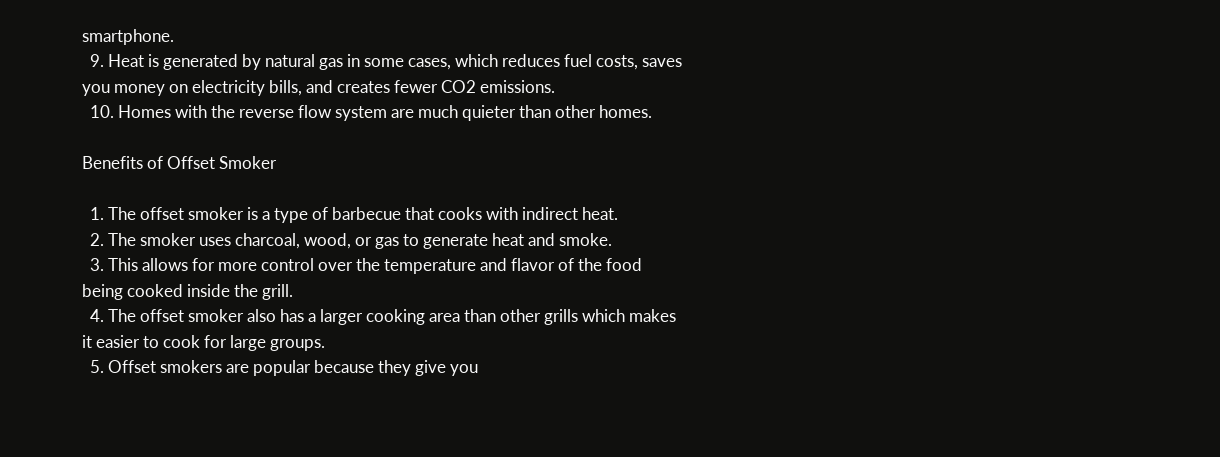smartphone.
  9. Heat is generated by natural gas in some cases, which reduces fuel costs, saves you money on electricity bills, and creates fewer CO2 emissions.
  10. Homes with the reverse flow system are much quieter than other homes.

Benefits of Offset Smoker

  1. The offset smoker is a type of barbecue that cooks with indirect heat.
  2. The smoker uses charcoal, wood, or gas to generate heat and smoke.
  3. This allows for more control over the temperature and flavor of the food being cooked inside the grill.
  4. The offset smoker also has a larger cooking area than other grills which makes it easier to cook for large groups.
  5. Offset smokers are popular because they give you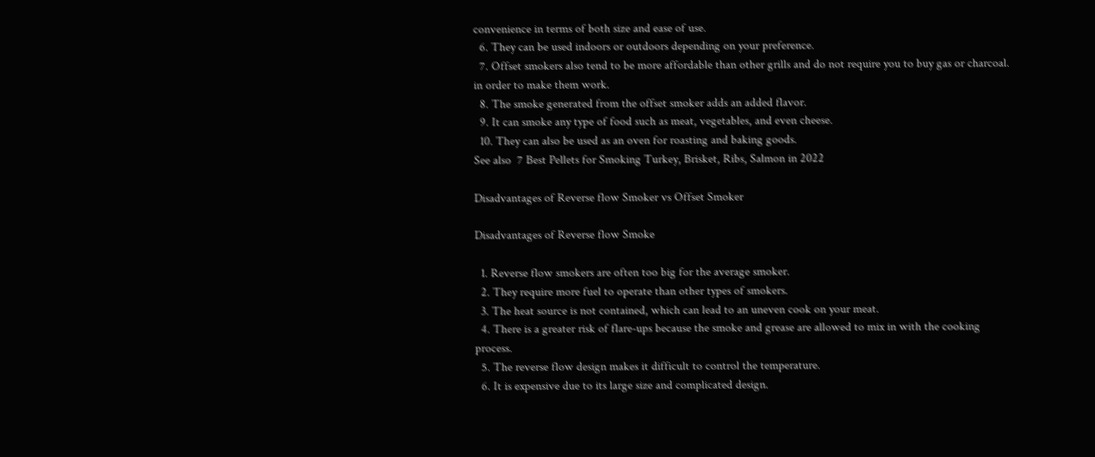convenience in terms of both size and ease of use.
  6. They can be used indoors or outdoors depending on your preference.
  7. Offset smokers also tend to be more affordable than other grills and do not require you to buy gas or charcoal. in order to make them work.
  8. The smoke generated from the offset smoker adds an added flavor.
  9. It can smoke any type of food such as meat, vegetables, and even cheese.
  10. They can also be used as an oven for roasting and baking goods.
See also  7 Best Pellets for Smoking Turkey, Brisket, Ribs, Salmon in 2022

Disadvantages of Reverse flow Smoker vs Offset Smoker

Disadvantages of Reverse flow Smoke

  1. Reverse flow smokers are often too big for the average smoker.
  2. They require more fuel to operate than other types of smokers.
  3. The heat source is not contained, which can lead to an uneven cook on your meat.
  4. There is a greater risk of flare-ups because the smoke and grease are allowed to mix in with the cooking process.
  5. The reverse flow design makes it difficult to control the temperature.
  6. It is expensive due to its large size and complicated design.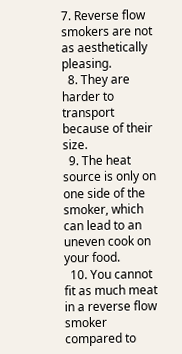7. Reverse flow smokers are not as aesthetically pleasing.
  8. They are harder to transport because of their size.
  9. The heat source is only on one side of the smoker, which can lead to an uneven cook on your food.
  10. You cannot fit as much meat in a reverse flow smoker compared to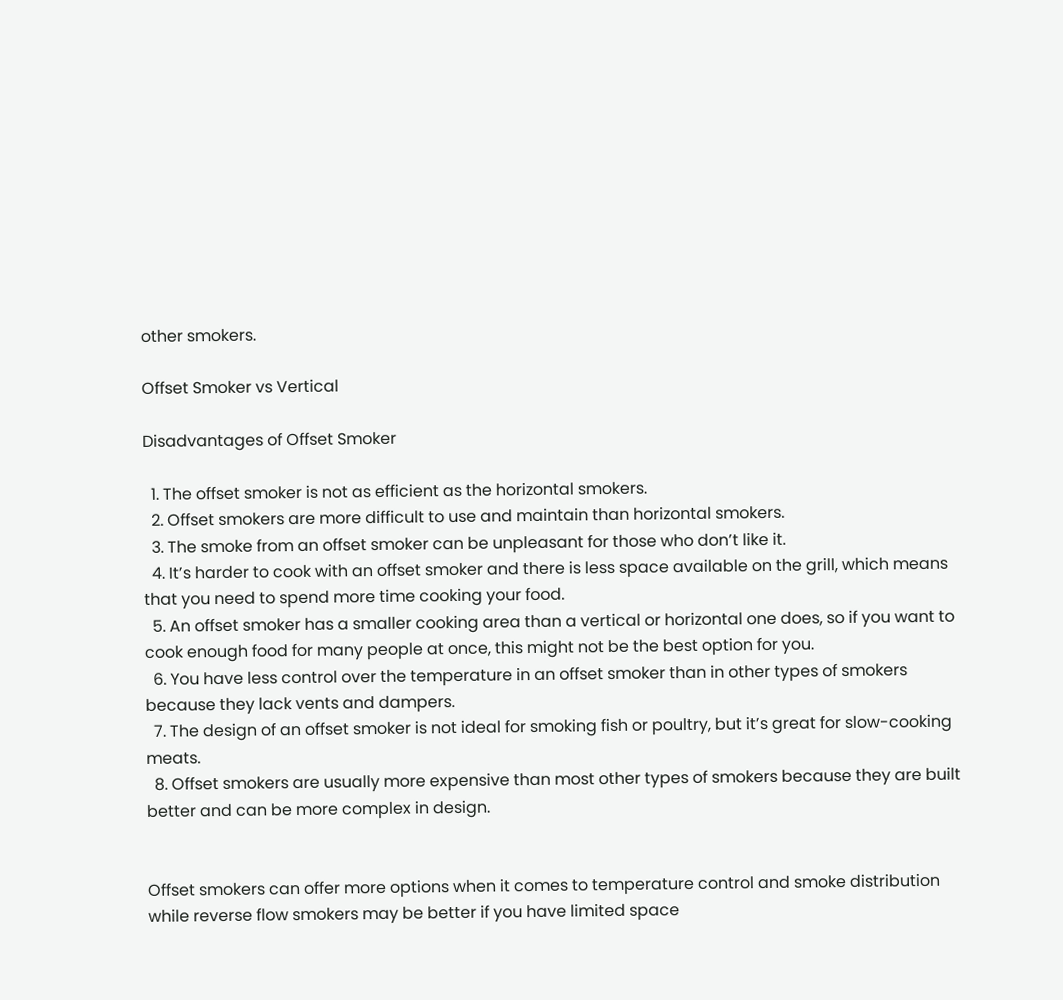other smokers.

Offset Smoker vs Vertical

Disadvantages of Offset Smoker

  1. The offset smoker is not as efficient as the horizontal smokers.
  2. Offset smokers are more difficult to use and maintain than horizontal smokers.
  3. The smoke from an offset smoker can be unpleasant for those who don’t like it.
  4. It’s harder to cook with an offset smoker and there is less space available on the grill, which means that you need to spend more time cooking your food.
  5. An offset smoker has a smaller cooking area than a vertical or horizontal one does, so if you want to cook enough food for many people at once, this might not be the best option for you.
  6. You have less control over the temperature in an offset smoker than in other types of smokers because they lack vents and dampers.
  7. The design of an offset smoker is not ideal for smoking fish or poultry, but it’s great for slow-cooking meats.
  8. Offset smokers are usually more expensive than most other types of smokers because they are built better and can be more complex in design.


Offset smokers can offer more options when it comes to temperature control and smoke distribution while reverse flow smokers may be better if you have limited space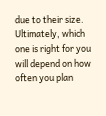due to their size. Ultimately, which one is right for you will depend on how often you plan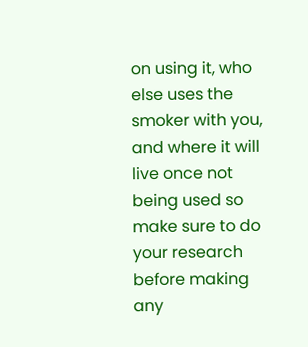on using it, who else uses the smoker with you, and where it will live once not being used so make sure to do your research before making any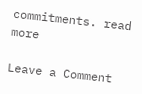commitments. read more

Leave a Comment